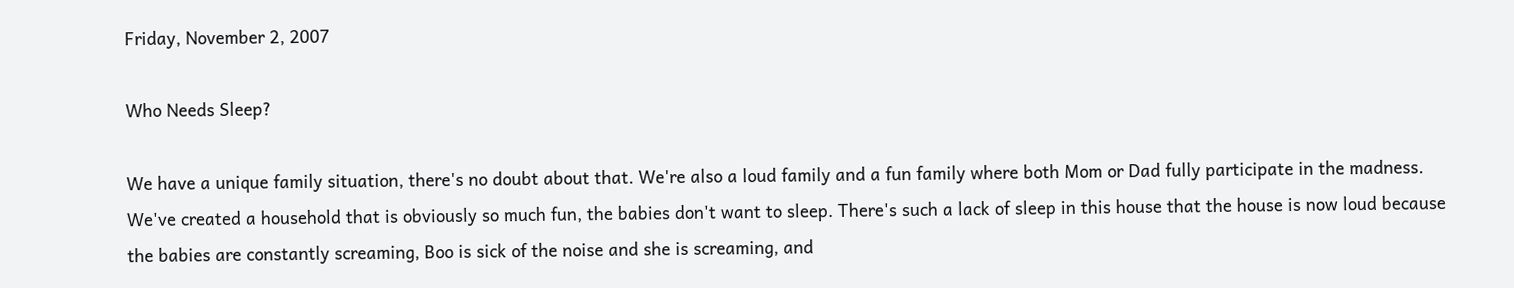Friday, November 2, 2007

Who Needs Sleep?

We have a unique family situation, there's no doubt about that. We're also a loud family and a fun family where both Mom or Dad fully participate in the madness. We've created a household that is obviously so much fun, the babies don't want to sleep. There's such a lack of sleep in this house that the house is now loud because the babies are constantly screaming, Boo is sick of the noise and she is screaming, and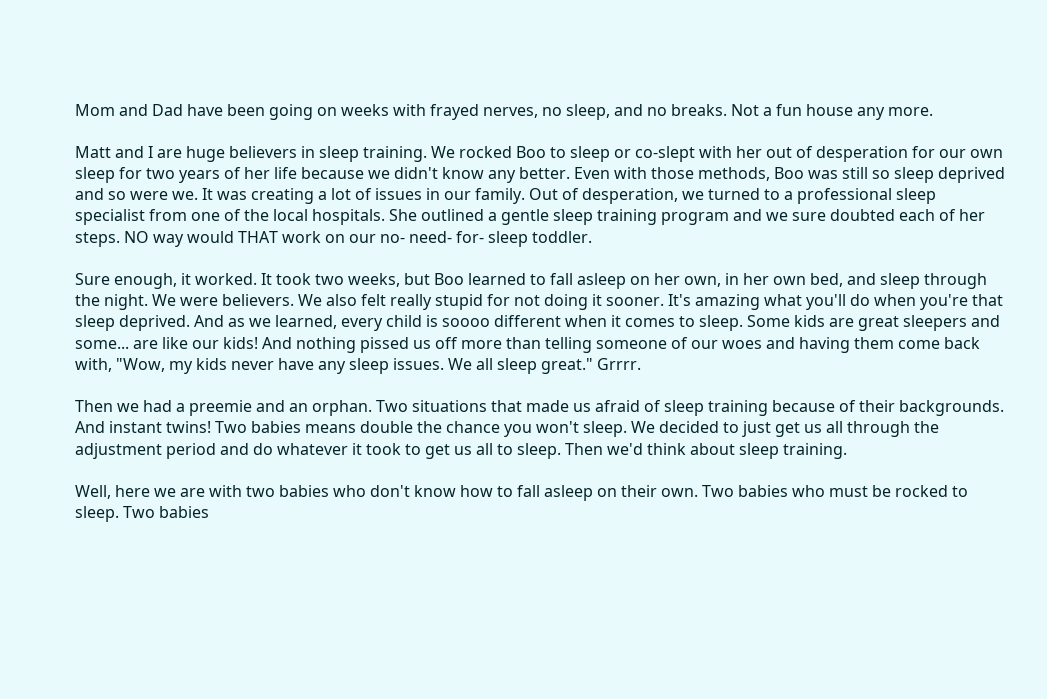Mom and Dad have been going on weeks with frayed nerves, no sleep, and no breaks. Not a fun house any more.

Matt and I are huge believers in sleep training. We rocked Boo to sleep or co-slept with her out of desperation for our own sleep for two years of her life because we didn't know any better. Even with those methods, Boo was still so sleep deprived and so were we. It was creating a lot of issues in our family. Out of desperation, we turned to a professional sleep specialist from one of the local hospitals. She outlined a gentle sleep training program and we sure doubted each of her steps. NO way would THAT work on our no- need- for- sleep toddler.

Sure enough, it worked. It took two weeks, but Boo learned to fall asleep on her own, in her own bed, and sleep through the night. We were believers. We also felt really stupid for not doing it sooner. It's amazing what you'll do when you're that sleep deprived. And as we learned, every child is soooo different when it comes to sleep. Some kids are great sleepers and some... are like our kids! And nothing pissed us off more than telling someone of our woes and having them come back with, "Wow, my kids never have any sleep issues. We all sleep great." Grrrr.

Then we had a preemie and an orphan. Two situations that made us afraid of sleep training because of their backgrounds. And instant twins! Two babies means double the chance you won't sleep. We decided to just get us all through the adjustment period and do whatever it took to get us all to sleep. Then we'd think about sleep training.

Well, here we are with two babies who don't know how to fall asleep on their own. Two babies who must be rocked to sleep. Two babies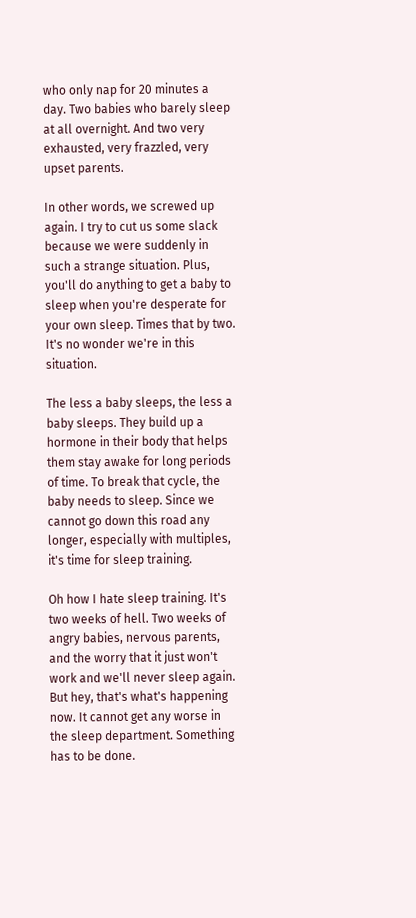who only nap for 20 minutes a day. Two babies who barely sleep at all overnight. And two very exhausted, very frazzled, very upset parents.

In other words, we screwed up again. I try to cut us some slack because we were suddenly in such a strange situation. Plus, you'll do anything to get a baby to sleep when you're desperate for your own sleep. Times that by two. It's no wonder we're in this situation.

The less a baby sleeps, the less a baby sleeps. They build up a hormone in their body that helps them stay awake for long periods of time. To break that cycle, the baby needs to sleep. Since we cannot go down this road any longer, especially with multiples, it's time for sleep training.

Oh how I hate sleep training. It's two weeks of hell. Two weeks of angry babies, nervous parents, and the worry that it just won't work and we'll never sleep again. But hey, that's what's happening now. It cannot get any worse in the sleep department. Something has to be done.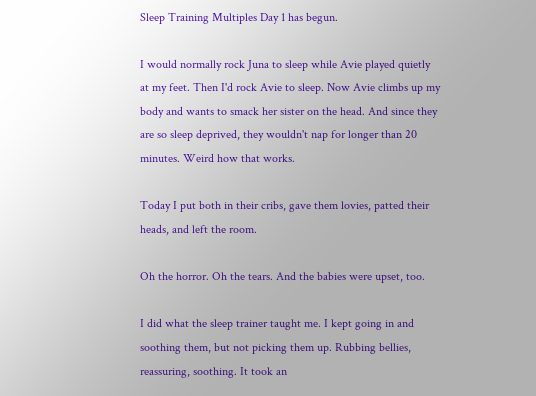Sleep Training Multiples Day 1 has begun.

I would normally rock Juna to sleep while Avie played quietly at my feet. Then I'd rock Avie to sleep. Now Avie climbs up my body and wants to smack her sister on the head. And since they are so sleep deprived, they wouldn't nap for longer than 20 minutes. Weird how that works.

Today I put both in their cribs, gave them lovies, patted their heads, and left the room.

Oh the horror. Oh the tears. And the babies were upset, too.

I did what the sleep trainer taught me. I kept going in and soothing them, but not picking them up. Rubbing bellies, reassuring, soothing. It took an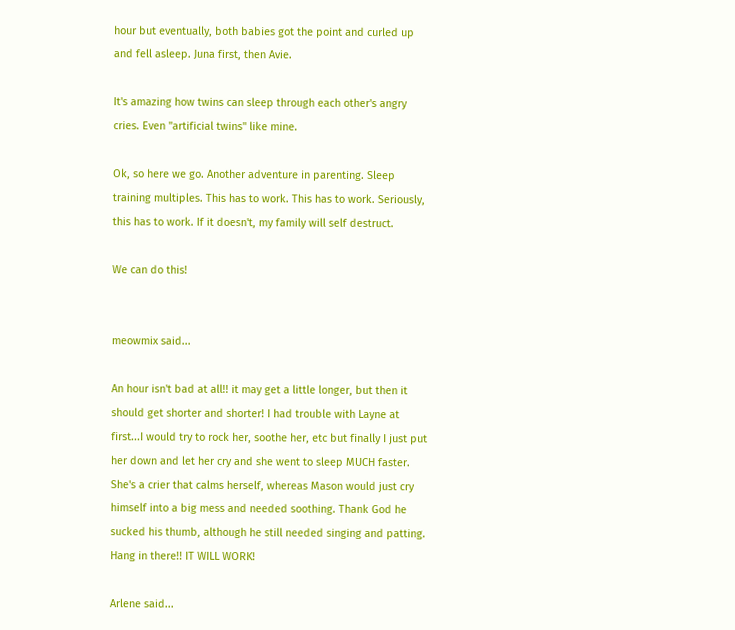hour but eventually, both babies got the point and curled up and fell asleep. Juna first, then Avie.

It's amazing how twins can sleep through each other's angry cries. Even "artificial twins" like mine.

Ok, so here we go. Another adventure in parenting. Sleep training multiples. This has to work. This has to work. Seriously, this has to work. If it doesn't, my family will self destruct.

We can do this!


meowmix said...

An hour isn't bad at all!! it may get a little longer, but then it should get shorter and shorter! I had trouble with Layne at first...I would try to rock her, soothe her, etc but finally I just put her down and let her cry and she went to sleep MUCH faster. She's a crier that calms herself, whereas Mason would just cry himself into a big mess and needed soothing. Thank God he sucked his thumb, although he still needed singing and patting.
Hang in there!! IT WILL WORK!

Arlene said...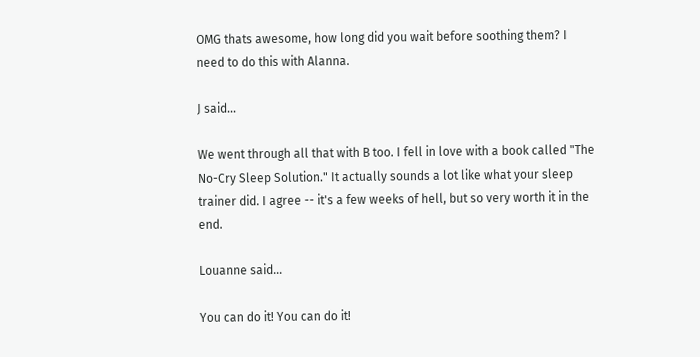OMG thats awesome, how long did you wait before soothing them? I need to do this with Alanna.

J said...

We went through all that with B too. I fell in love with a book called "The No-Cry Sleep Solution." It actually sounds a lot like what your sleep trainer did. I agree -- it's a few weeks of hell, but so very worth it in the end.

Louanne said...

You can do it! You can do it!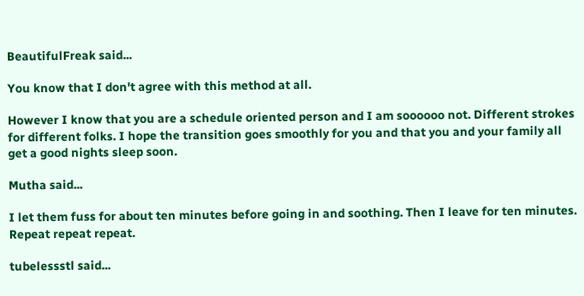BeautifulFreak said...

You know that I don't agree with this method at all.

However I know that you are a schedule oriented person and I am soooooo not. Different strokes for different folks. I hope the transition goes smoothly for you and that you and your family all get a good nights sleep soon.

Mutha said...

I let them fuss for about ten minutes before going in and soothing. Then I leave for ten minutes. Repeat repeat repeat.

tubelessstl said...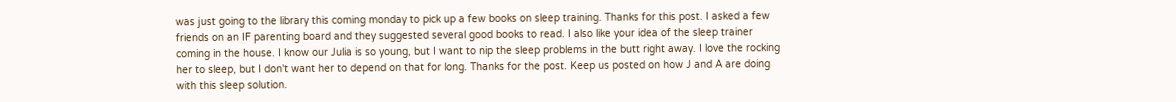was just going to the library this coming monday to pick up a few books on sleep training. Thanks for this post. I asked a few friends on an IF parenting board and they suggested several good books to read. I also like your idea of the sleep trainer coming in the house. I know our Julia is so young, but I want to nip the sleep problems in the butt right away. I love the rocking her to sleep, but I don't want her to depend on that for long. Thanks for the post. Keep us posted on how J and A are doing with this sleep solution.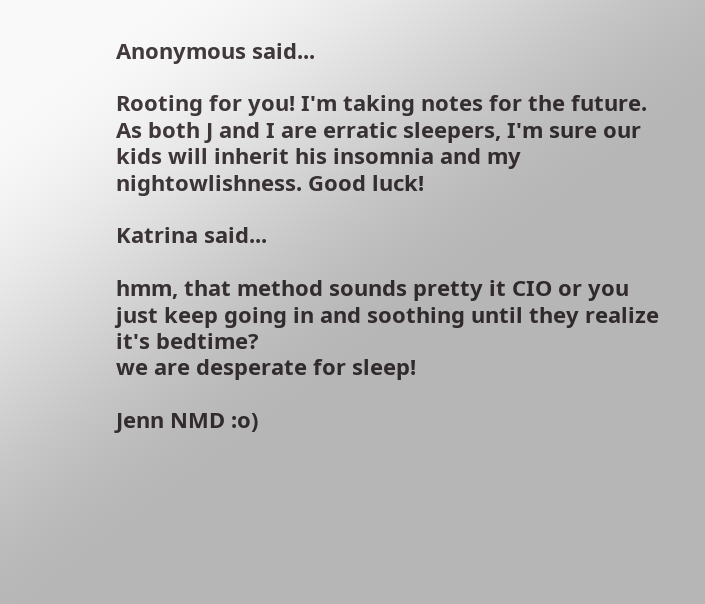Anonymous said...

Rooting for you! I'm taking notes for the future. As both J and I are erratic sleepers, I'm sure our kids will inherit his insomnia and my nightowlishness. Good luck!

Katrina said...

hmm, that method sounds pretty it CIO or you just keep going in and soothing until they realize it's bedtime?
we are desperate for sleep!

Jenn NMD :o)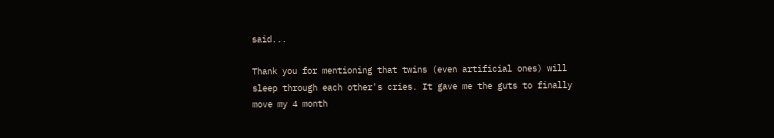said...

Thank you for mentioning that twins (even artificial ones) will sleep through each other's cries. It gave me the guts to finally move my 4 month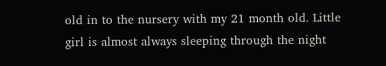old in to the nursery with my 21 month old. Little girl is almost always sleeping through the night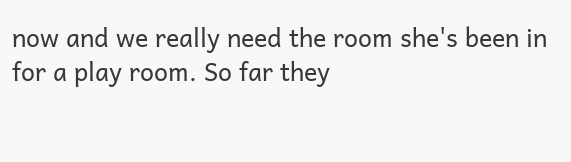now and we really need the room she's been in for a play room. So far they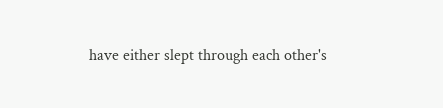have either slept through each other's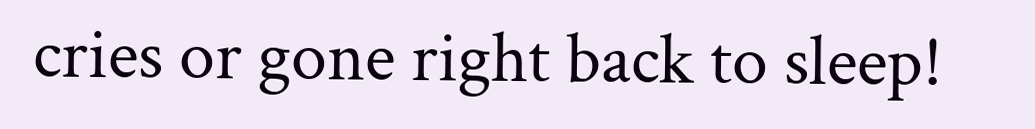cries or gone right back to sleep!